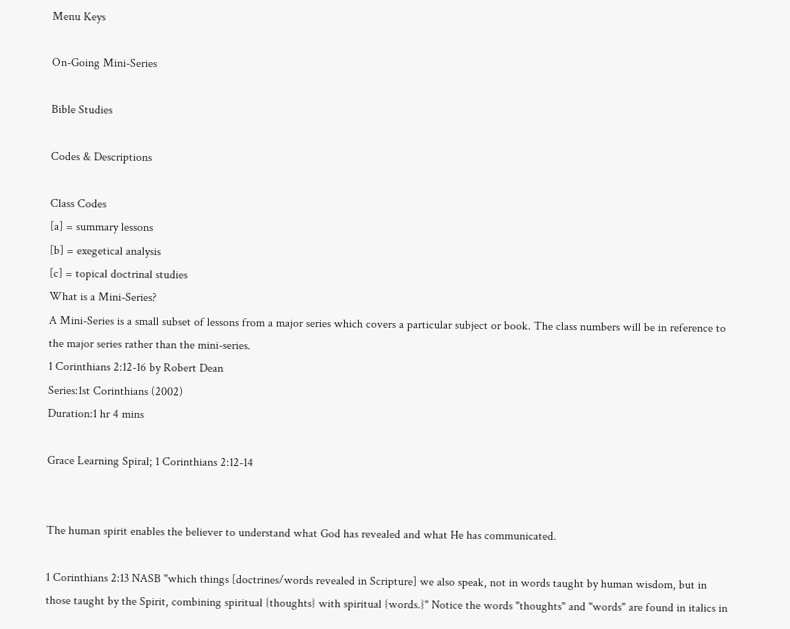Menu Keys

On-Going Mini-Series

Bible Studies

Codes & Descriptions

Class Codes
[a] = summary lessons
[b] = exegetical analysis
[c] = topical doctrinal studies
What is a Mini-Series?
A Mini-Series is a small subset of lessons from a major series which covers a particular subject or book. The class numbers will be in reference to the major series rather than the mini-series.
1 Corinthians 2:12-16 by Robert Dean
Series:1st Corinthians (2002)
Duration:1 hr 4 mins

Grace Learning Spiral; 1 Corinthians 2:12-14


The human spirit enables the believer to understand what God has revealed and what He has communicated.

1 Corinthians 2:13 NASB "which things [doctrines/words revealed in Scripture] we also speak, not in words taught by human wisdom, but in those taught by the Spirit, combining spiritual {thoughts} with spiritual {words.}" Notice the words "thoughts" and "words" are found in italics in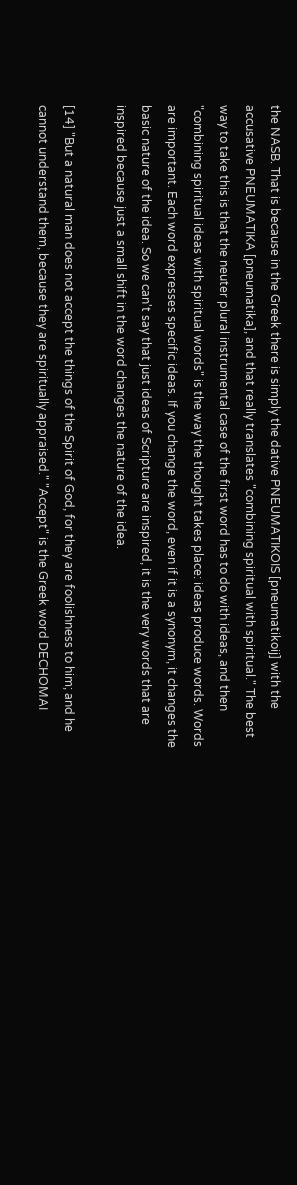the NASB. That is because in the Greek there is simply the dative PNEUMATIKOIS [pneumatikoij] with the accusative PNEUMATIKA [pneumatika], and that really translates "combining spiritual with spiritual." The best way to take this is that the neuter plural instrumental case of the first word has to do with ideas, and then "combining spiritual ideas with spiritual words" is the way the thought takes place: ideas produce words. Words are important. Each word expresses specific ideas. If you change the word, even if it is a synonym, it changes the basic nature of the idea. So we can't say that just ideas of Scripture are inspired, it is the very words that are inspired because just a small shift in the word changes the nature of the idea.

[14] "But a natural man does not accept the things of the Spirit of God, for they are foolishness to him; and he cannot understand them, because they are spiritually appraised." "Accept" is the Greek word DECHOMAI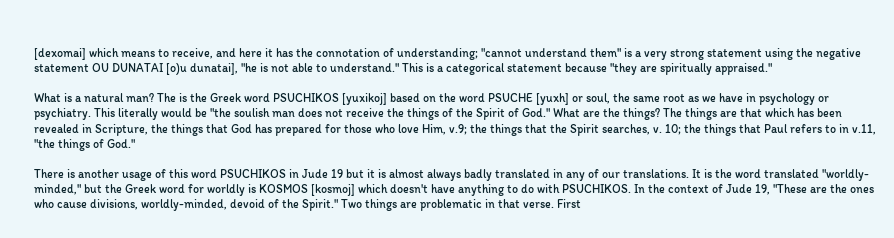[dexomai] which means to receive, and here it has the connotation of understanding; "cannot understand them" is a very strong statement using the negative statement OU DUNATAI [o)u dunatai], "he is not able to understand." This is a categorical statement because "they are spiritually appraised."

What is a natural man? The is the Greek word PSUCHIKOS [yuxikoj] based on the word PSUCHE [yuxh] or soul, the same root as we have in psychology or psychiatry. This literally would be "the soulish man does not receive the things of the Spirit of God." What are the things? The things are that which has been revealed in Scripture, the things that God has prepared for those who love Him, v.9; the things that the Spirit searches, v. 10; the things that Paul refers to in v.11, "the things of God."

There is another usage of this word PSUCHIKOS in Jude 19 but it is almost always badly translated in any of our translations. It is the word translated "worldly-minded," but the Greek word for worldly is KOSMOS [kosmoj] which doesn't have anything to do with PSUCHIKOS. In the context of Jude 19, "These are the ones who cause divisions, worldly-minded, devoid of the Spirit." Two things are problematic in that verse. First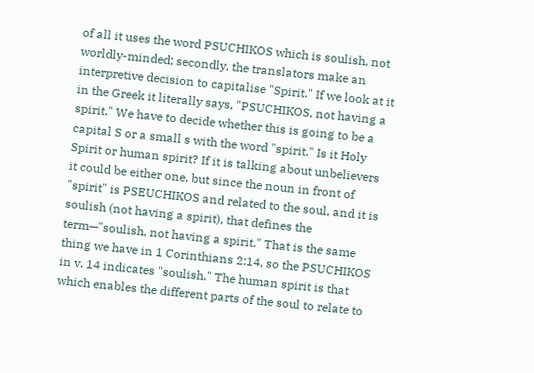of all it uses the word PSUCHIKOS which is soulish, not worldly-minded; secondly, the translators make an interpretive decision to capitalise "Spirit." If we look at it in the Greek it literally says, "PSUCHIKOS, not having a spirit." We have to decide whether this is going to be a capital S or a small s with the word "spirit." Is it Holy Spirit or human spirit? If it is talking about unbelievers it could be either one, but since the noun in front of "spirit" is PSEUCHIKOS and related to the soul, and it is soulish (not having a spirit), that defines the term—"soulish, not having a spirit." That is the same thing we have in 1 Corinthians 2:14, so the PSUCHIKOS in v. 14 indicates "soulish." The human spirit is that which enables the different parts of the soul to relate to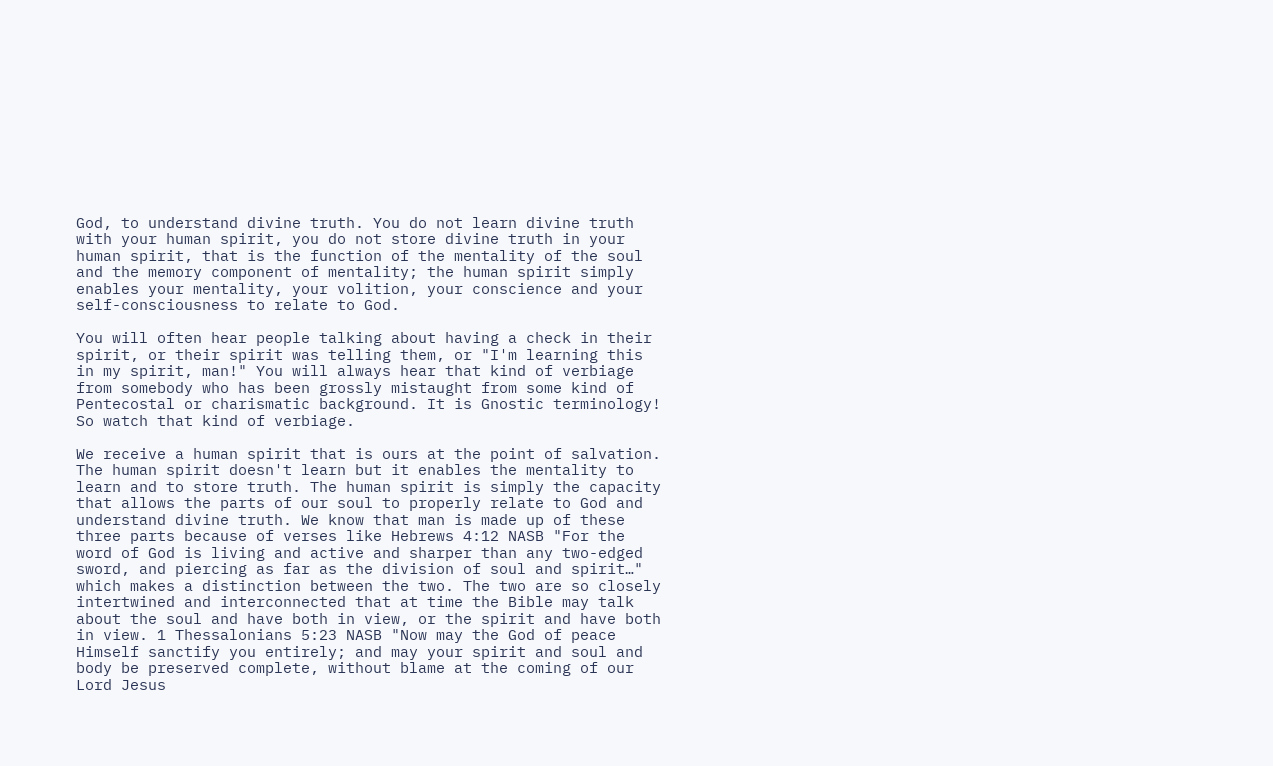God, to understand divine truth. You do not learn divine truth with your human spirit, you do not store divine truth in your human spirit, that is the function of the mentality of the soul and the memory component of mentality; the human spirit simply enables your mentality, your volition, your conscience and your self-consciousness to relate to God.

You will often hear people talking about having a check in their spirit, or their spirit was telling them, or "I'm learning this in my spirit, man!" You will always hear that kind of verbiage from somebody who has been grossly mistaught from some kind of Pentecostal or charismatic background. It is Gnostic terminology! So watch that kind of verbiage.

We receive a human spirit that is ours at the point of salvation. The human spirit doesn't learn but it enables the mentality to learn and to store truth. The human spirit is simply the capacity that allows the parts of our soul to properly relate to God and understand divine truth. We know that man is made up of these three parts because of verses like Hebrews 4:12 NASB "For the word of God is living and active and sharper than any two-edged sword, and piercing as far as the division of soul and spirit…" which makes a distinction between the two. The two are so closely intertwined and interconnected that at time the Bible may talk about the soul and have both in view, or the spirit and have both in view. 1 Thessalonians 5:23 NASB "Now may the God of peace Himself sanctify you entirely; and may your spirit and soul and body be preserved complete, without blame at the coming of our Lord Jesus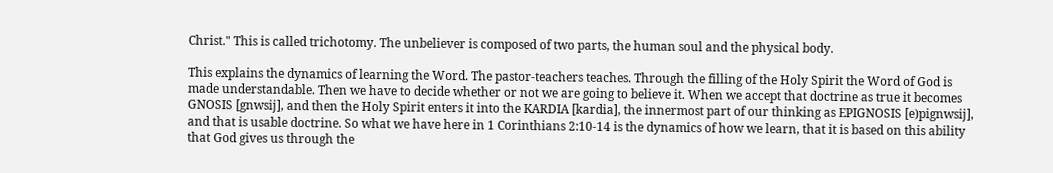Christ." This is called trichotomy. The unbeliever is composed of two parts, the human soul and the physical body.

This explains the dynamics of learning the Word. The pastor-teachers teaches. Through the filling of the Holy Spirit the Word of God is made understandable. Then we have to decide whether or not we are going to believe it. When we accept that doctrine as true it becomes GNOSIS [gnwsij], and then the Holy Spirit enters it into the KARDIA [kardia], the innermost part of our thinking as EPIGNOSIS [e)pignwsij], and that is usable doctrine. So what we have here in 1 Corinthians 2:10-14 is the dynamics of how we learn, that it is based on this ability that God gives us through the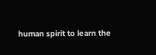human spirit to learn the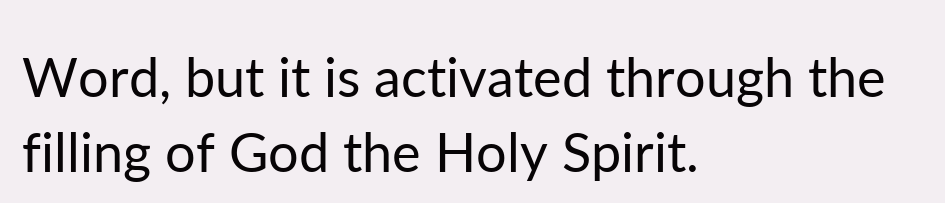Word, but it is activated through the filling of God the Holy Spirit.